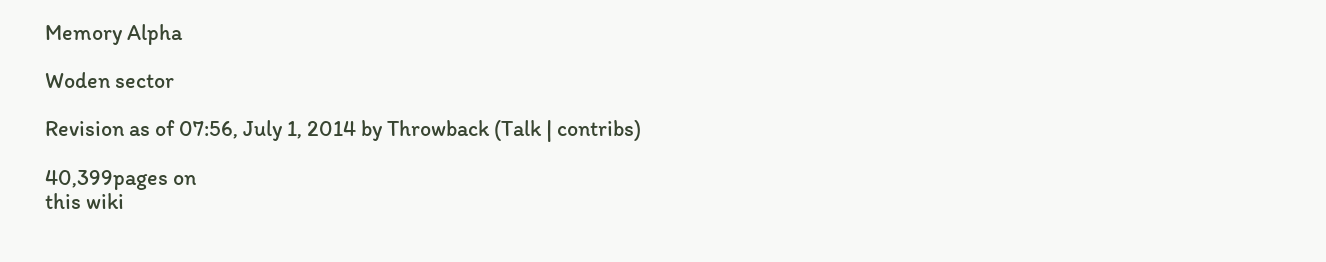Memory Alpha

Woden sector

Revision as of 07:56, July 1, 2014 by Throwback (Talk | contribs)

40,399pages on
this wiki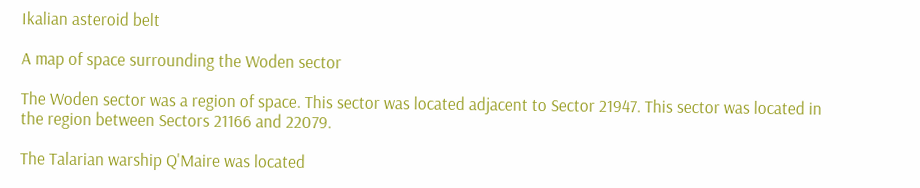Ikalian asteroid belt

A map of space surrounding the Woden sector

The Woden sector was a region of space. This sector was located adjacent to Sector 21947. This sector was located in the region between Sectors 21166 and 22079.

The Talarian warship Q'Maire was located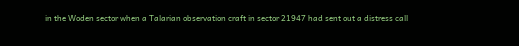in the Woden sector when a Talarian observation craft in sector 21947 had sent out a distress call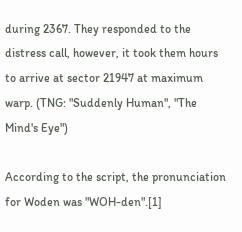during 2367. They responded to the distress call, however, it took them hours to arrive at sector 21947 at maximum warp. (TNG: "Suddenly Human", "The Mind's Eye")

According to the script, the pronunciation for Woden was "WOH-den".[1]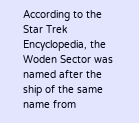According to the Star Trek Encyclopedia, the Woden Sector was named after the ship of the same name from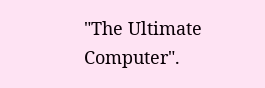"The Ultimate Computer".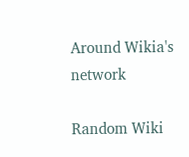Around Wikia's network

Random Wiki